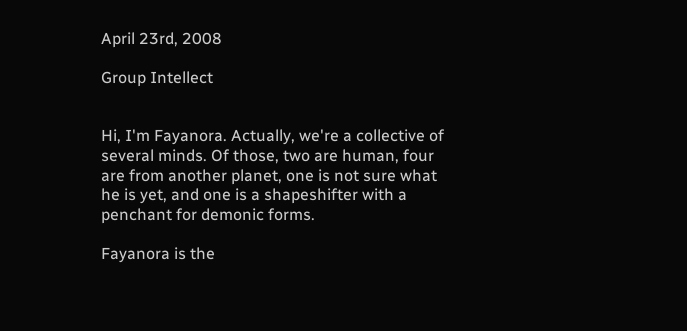April 23rd, 2008

Group Intellect


Hi, I'm Fayanora. Actually, we're a collective of several minds. Of those, two are human, four are from another planet, one is not sure what he is yet, and one is a shapeshifter with a penchant for demonic forms.

Fayanora is the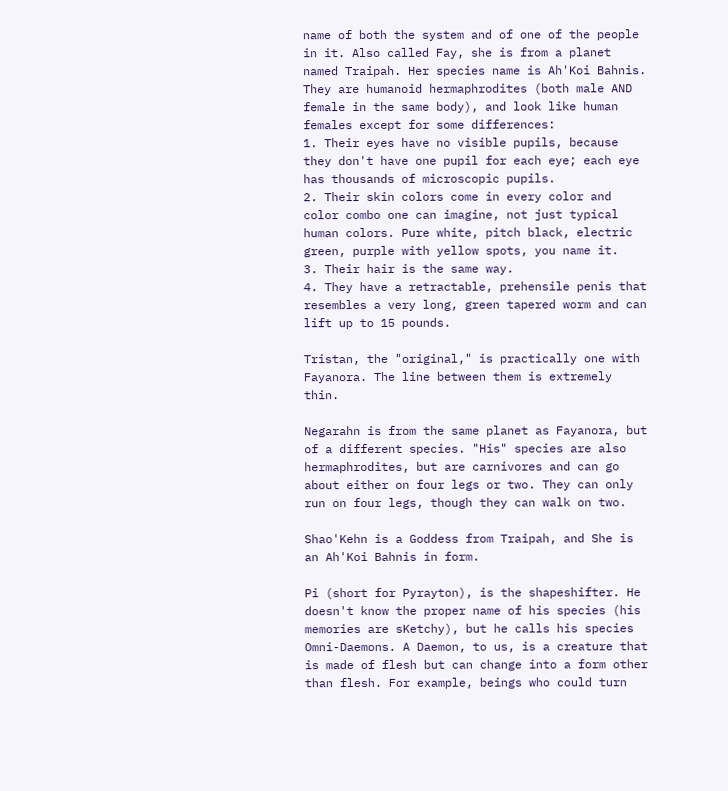name of both the system and of one of the people in it. Also called Fay, she is from a planet named Traipah. Her species name is Ah'Koi Bahnis. They are humanoid hermaphrodites (both male AND female in the same body), and look like human females except for some differences:
1. Their eyes have no visible pupils, because they don't have one pupil for each eye; each eye has thousands of microscopic pupils.
2. Their skin colors come in every color and color combo one can imagine, not just typical human colors. Pure white, pitch black, electric green, purple with yellow spots, you name it.
3. Their hair is the same way.
4. They have a retractable, prehensile penis that resembles a very long, green tapered worm and can lift up to 15 pounds.

Tristan, the "original," is practically one with Fayanora. The line between them is extremely thin.

Negarahn is from the same planet as Fayanora, but of a different species. "His" species are also hermaphrodites, but are carnivores and can go about either on four legs or two. They can only run on four legs, though they can walk on two.

Shao'Kehn is a Goddess from Traipah, and She is an Ah'Koi Bahnis in form.

Pi (short for Pyrayton), is the shapeshifter. He doesn't know the proper name of his species (his memories are sKetchy), but he calls his species Omni-Daemons. A Daemon, to us, is a creature that is made of flesh but can change into a form other than flesh. For example, beings who could turn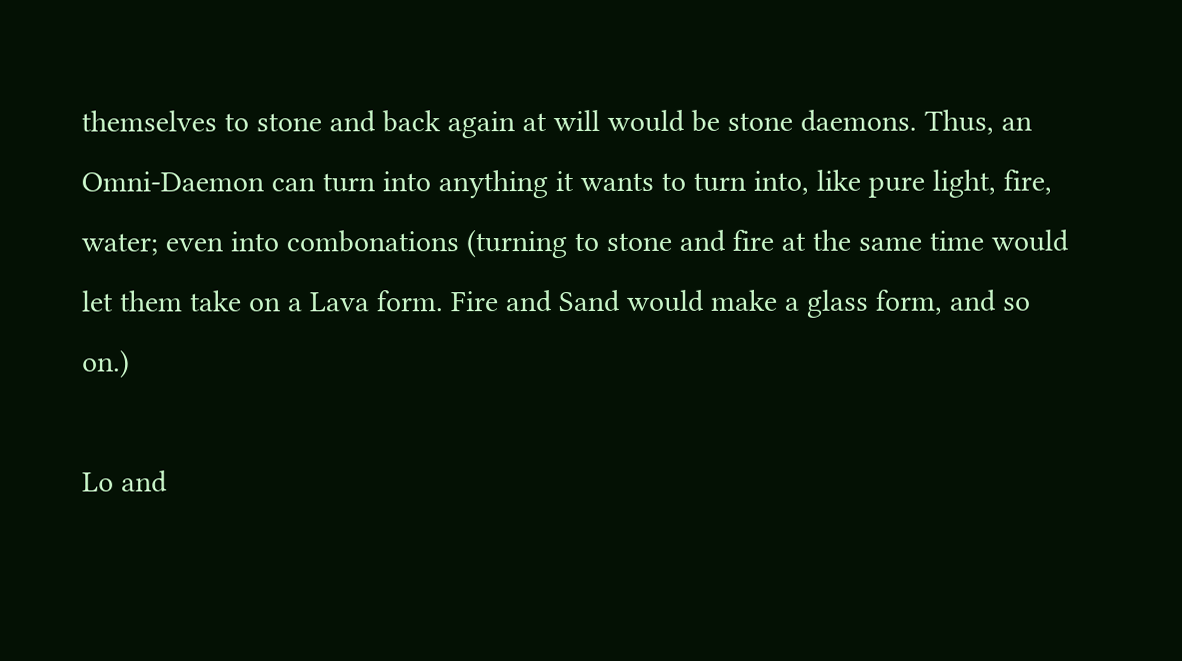themselves to stone and back again at will would be stone daemons. Thus, an Omni-Daemon can turn into anything it wants to turn into, like pure light, fire, water; even into combonations (turning to stone and fire at the same time would let them take on a Lava form. Fire and Sand would make a glass form, and so on.)

Lo and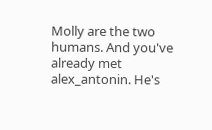Molly are the two humans. And you've already met alex_antonin. He's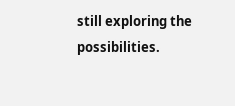still exploring the possibilities.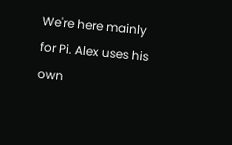We're here mainly for Pi. Alex uses his own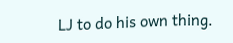LJ to do his own thing.